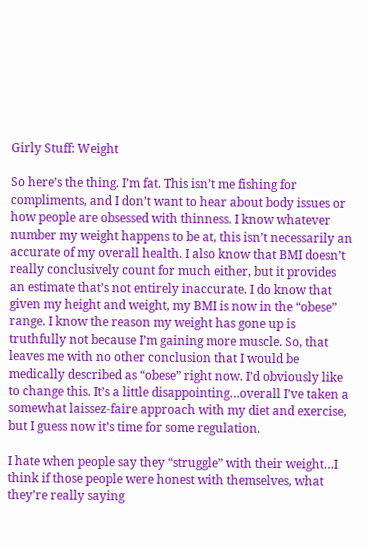Girly Stuff: Weight

So here’s the thing. I’m fat. This isn’t me fishing for compliments, and I don’t want to hear about body issues or how people are obsessed with thinness. I know whatever number my weight happens to be at, this isn’t necessarily an accurate of my overall health. I also know that BMI doesn’t really conclusively count for much either, but it provides an estimate that’s not entirely inaccurate. I do know that given my height and weight, my BMI is now in the “obese” range. I know the reason my weight has gone up is truthfully not because I’m gaining more muscle. So, that leaves me with no other conclusion that I would be medically described as “obese” right now. I’d obviously like to change this. It’s a little disappointing…overall I’ve taken a somewhat laissez-faire approach with my diet and exercise, but I guess now it’s time for some regulation.

I hate when people say they “struggle” with their weight…I think if those people were honest with themselves, what they’re really saying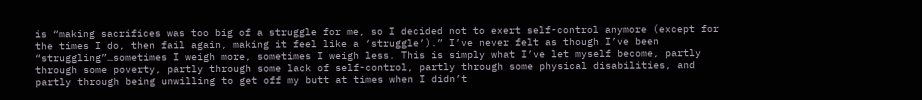is “making sacrifices was too big of a struggle for me, so I decided not to exert self-control anymore (except for the times I do, then fail again, making it feel like a ‘struggle’).” I’ve never felt as though I’ve been “struggling”…sometimes I weigh more, sometimes I weigh less. This is simply what I’ve let myself become, partly through some poverty, partly through some lack of self-control, partly through some physical disabilities, and partly through being unwilling to get off my butt at times when I didn’t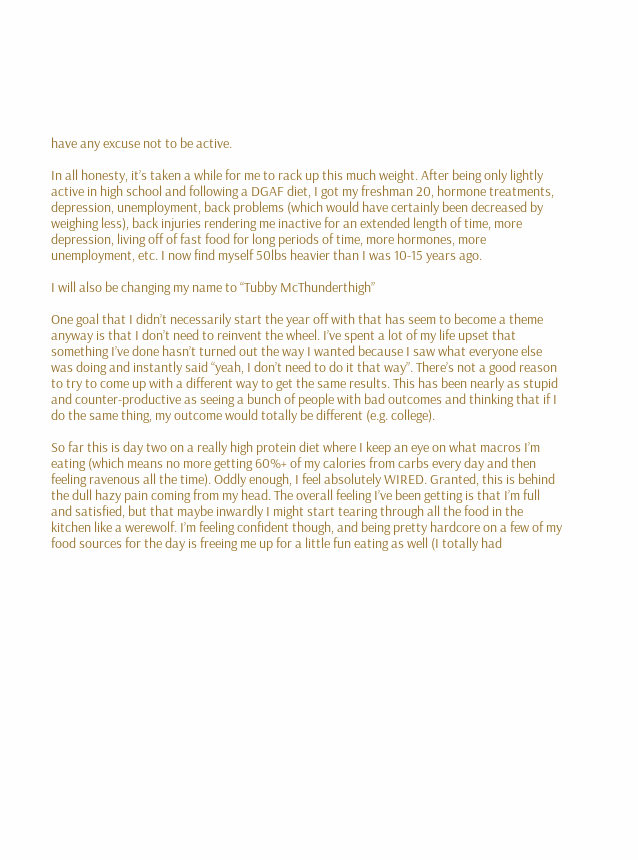have any excuse not to be active.

In all honesty, it’s taken a while for me to rack up this much weight. After being only lightly active in high school and following a DGAF diet, I got my freshman 20, hormone treatments, depression, unemployment, back problems (which would have certainly been decreased by weighing less), back injuries rendering me inactive for an extended length of time, more depression, living off of fast food for long periods of time, more hormones, more unemployment, etc. I now find myself 50lbs heavier than I was 10-15 years ago.

I will also be changing my name to “Tubby McThunderthigh”

One goal that I didn’t necessarily start the year off with that has seem to become a theme anyway is that I don’t need to reinvent the wheel. I’ve spent a lot of my life upset that something I’ve done hasn’t turned out the way I wanted because I saw what everyone else was doing and instantly said “yeah, I don’t need to do it that way”. There’s not a good reason to try to come up with a different way to get the same results. This has been nearly as stupid and counter-productive as seeing a bunch of people with bad outcomes and thinking that if I do the same thing, my outcome would totally be different (e.g. college).

So far this is day two on a really high protein diet where I keep an eye on what macros I’m eating (which means no more getting 60%+ of my calories from carbs every day and then feeling ravenous all the time). Oddly enough, I feel absolutely WIRED. Granted, this is behind the dull hazy pain coming from my head. The overall feeling I’ve been getting is that I’m full and satisfied, but that maybe inwardly I might start tearing through all the food in the kitchen like a werewolf. I’m feeling confident though, and being pretty hardcore on a few of my food sources for the day is freeing me up for a little fun eating as well (I totally had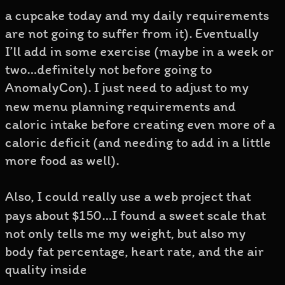a cupcake today and my daily requirements are not going to suffer from it). Eventually I’ll add in some exercise (maybe in a week or two…definitely not before going to AnomalyCon). I just need to adjust to my new menu planning requirements and caloric intake before creating even more of a caloric deficit (and needing to add in a little more food as well).

Also, I could really use a web project that pays about $150…I found a sweet scale that not only tells me my weight, but also my body fat percentage, heart rate, and the air quality inside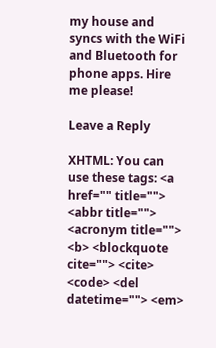my house and syncs with the WiFi and Bluetooth for phone apps. Hire me please!

Leave a Reply

XHTML: You can use these tags: <a href="" title=""> <abbr title=""> <acronym title=""> <b> <blockquote cite=""> <cite> <code> <del datetime=""> <em>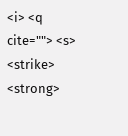<i> <q cite=""> <s> <strike> <strong>